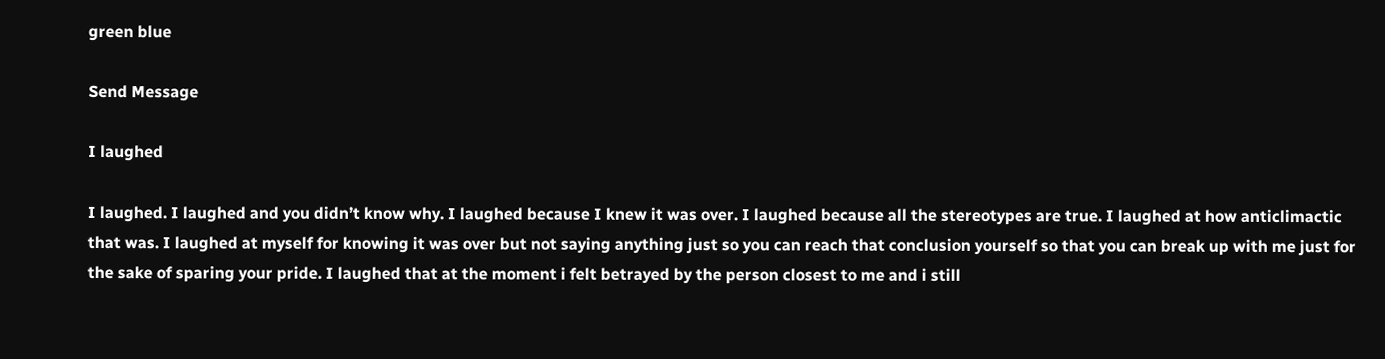green blue

Send Message

I laughed

I laughed. I laughed and you didn’t know why. I laughed because I knew it was over. I laughed because all the stereotypes are true. I laughed at how anticlimactic that was. I laughed at myself for knowing it was over but not saying anything just so you can reach that conclusion yourself so that you can break up with me just for the sake of sparing your pride. I laughed that at the moment i felt betrayed by the person closest to me and i still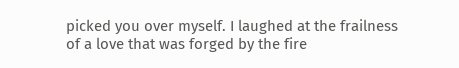picked you over myself. I laughed at the frailness of a love that was forged by the fire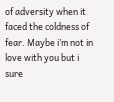of adversity when it faced the coldness of fear. Maybe i’m not in love with you but i sure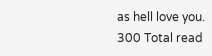as hell love you.
300 Total read